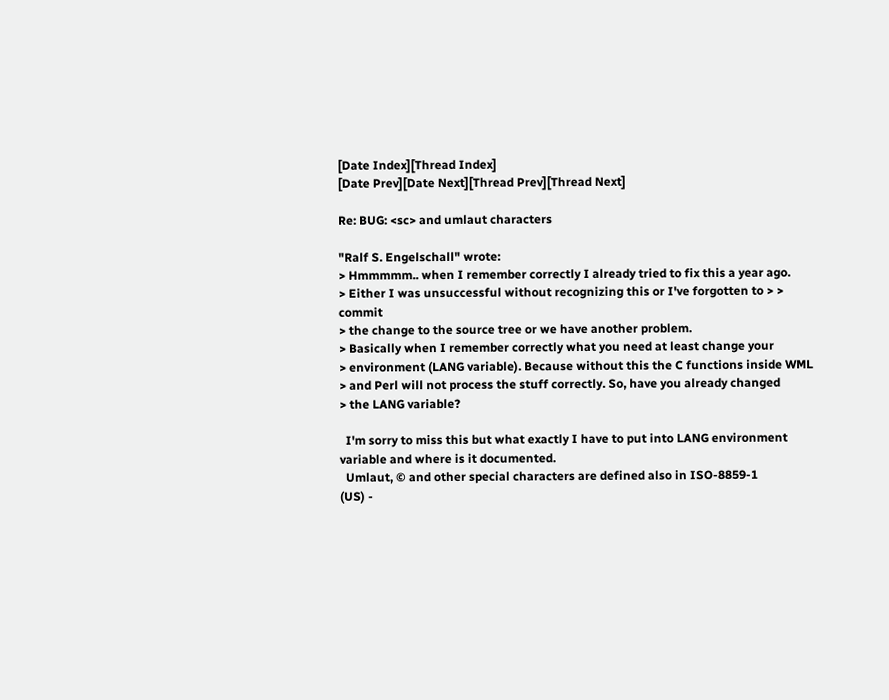[Date Index][Thread Index]
[Date Prev][Date Next][Thread Prev][Thread Next]

Re: BUG: <sc> and umlaut characters

"Ralf S. Engelschall" wrote:
> Hmmmmm.. when I remember correctly I already tried to fix this a year ago.
> Either I was unsuccessful without recognizing this or I've forgotten to > > commit
> the change to the source tree or we have another problem.
> Basically when I remember correctly what you need at least change your
> environment (LANG variable). Because without this the C functions inside WML
> and Perl will not process the stuff correctly. So, have you already changed
> the LANG variable?

  I'm sorry to miss this but what exactly I have to put into LANG environment
variable and where is it documented.
  Umlaut, © and other special characters are defined also in ISO-8859-1
(US) -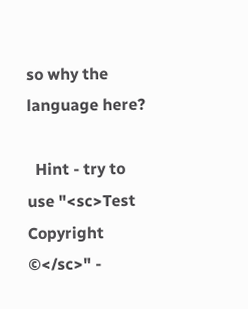so why the language here?

  Hint - try to use "<sc>Test Copyright ©</sc>" -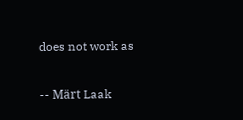does not work as

-- Märt Laak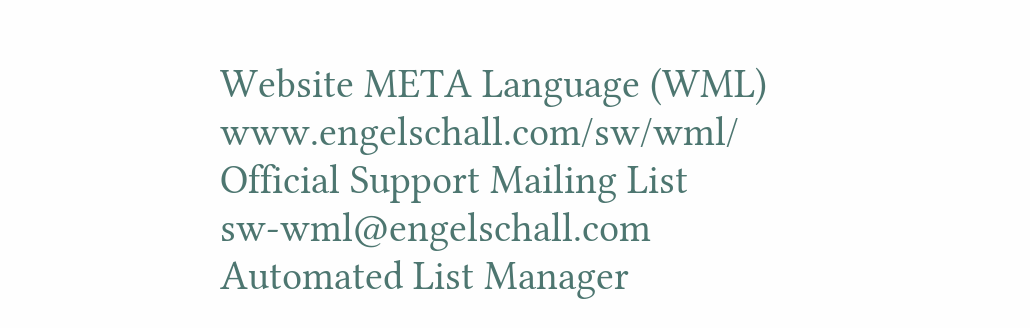Website META Language (WML)                www.engelschall.com/sw/wml/
Official Support Mailing List                   sw-wml@engelschall.com
Automated List Manager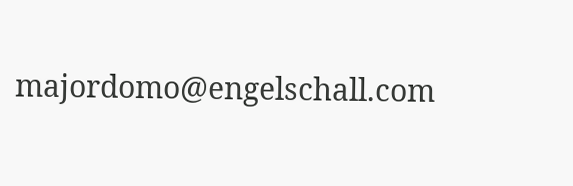majordomo@engelschall.com